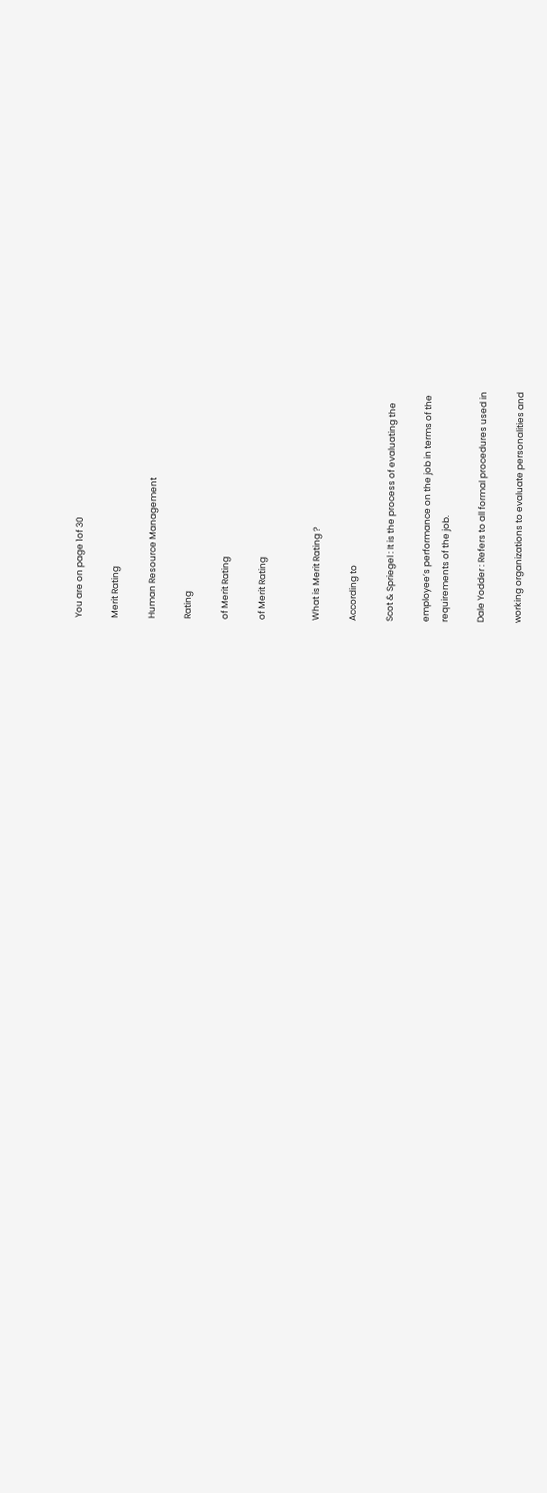You are on page 1of 30

Merit Rating

Human Resource Management

Rating

of Merit Rating

of Merit Rating


What is Merit Rating ?

According to

Scot & Spriegel : It is the process of evaluating the

employee’s performance on the job in terms of the
requirements of the job.

Dale Yodder : Refers to all formal procedures used in

working organizations to evaluate personalities and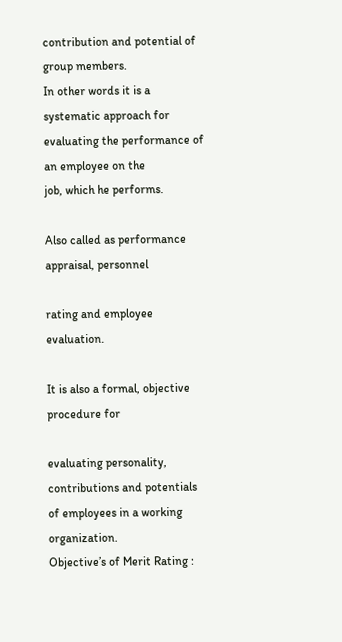contribution and potential of group members.
In other words it is a systematic approach for
evaluating the performance of an employee on the
job, which he performs.

Also called as performance appraisal, personnel

rating and employee evaluation.

It is also a formal, objective procedure for

evaluating personality, contributions and potentials
of employees in a working organization.
Objective’s of Merit Rating :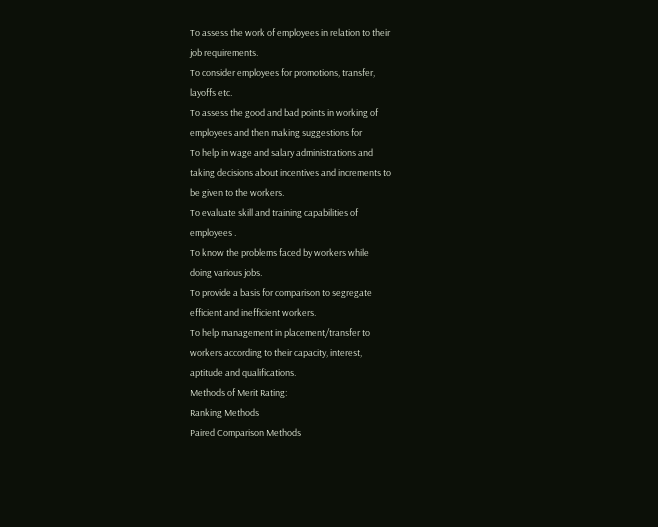To assess the work of employees in relation to their
job requirements.
To consider employees for promotions, transfer,
layoffs etc.
To assess the good and bad points in working of
employees and then making suggestions for
To help in wage and salary administrations and
taking decisions about incentives and increments to
be given to the workers.
To evaluate skill and training capabilities of
employees .
To know the problems faced by workers while
doing various jobs.
To provide a basis for comparison to segregate
efficient and inefficient workers.
To help management in placement/transfer to
workers according to their capacity, interest,
aptitude and qualifications.
Methods of Merit Rating:
Ranking Methods
Paired Comparison Methods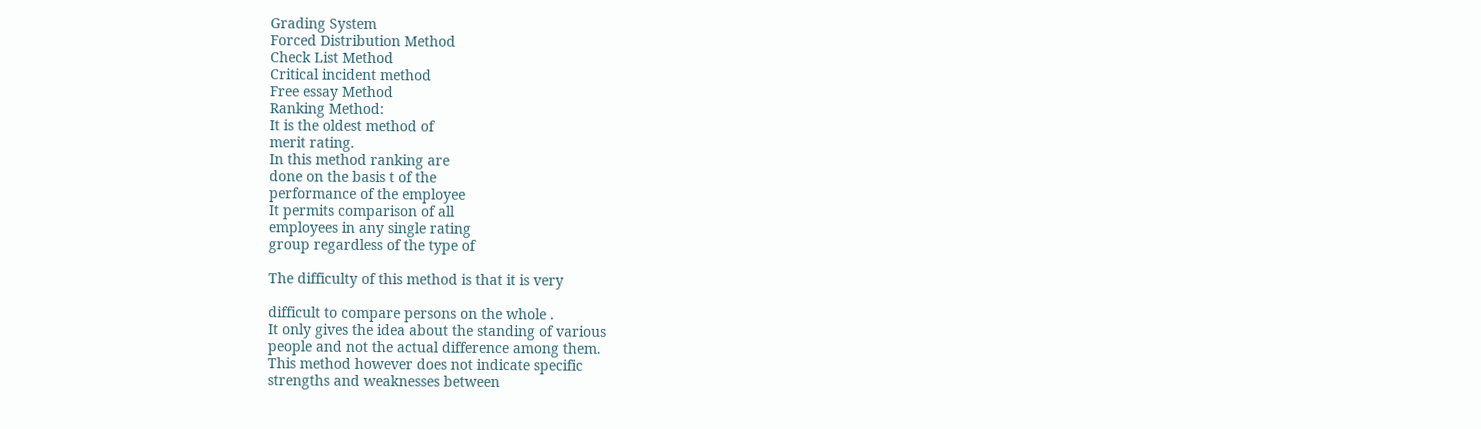Grading System
Forced Distribution Method
Check List Method
Critical incident method
Free essay Method
Ranking Method:
It is the oldest method of
merit rating.
In this method ranking are
done on the basis t of the
performance of the employee
It permits comparison of all
employees in any single rating
group regardless of the type of

The difficulty of this method is that it is very

difficult to compare persons on the whole .
It only gives the idea about the standing of various
people and not the actual difference among them.
This method however does not indicate specific
strengths and weaknesses between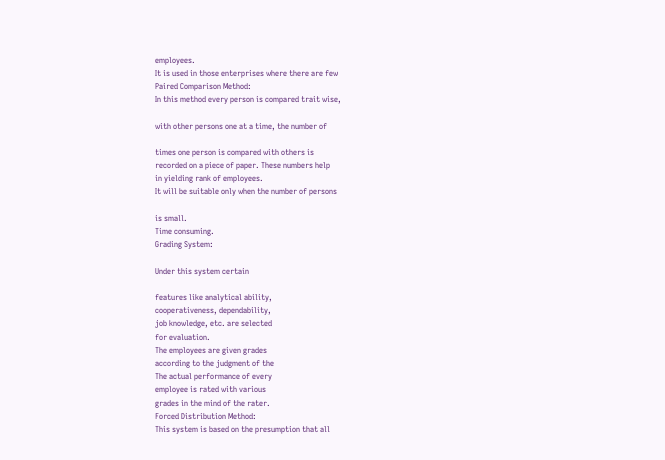employees.
It is used in those enterprises where there are few
Paired Comparison Method:
In this method every person is compared trait wise,

with other persons one at a time, the number of

times one person is compared with others is
recorded on a piece of paper. These numbers help
in yielding rank of employees.
It will be suitable only when the number of persons

is small.
Time consuming.
Grading System:

Under this system certain

features like analytical ability,
cooperativeness, dependability,
job knowledge, etc. are selected
for evaluation.
The employees are given grades
according to the judgment of the
The actual performance of every
employee is rated with various
grades in the mind of the rater.
Forced Distribution Method:
This system is based on the presumption that all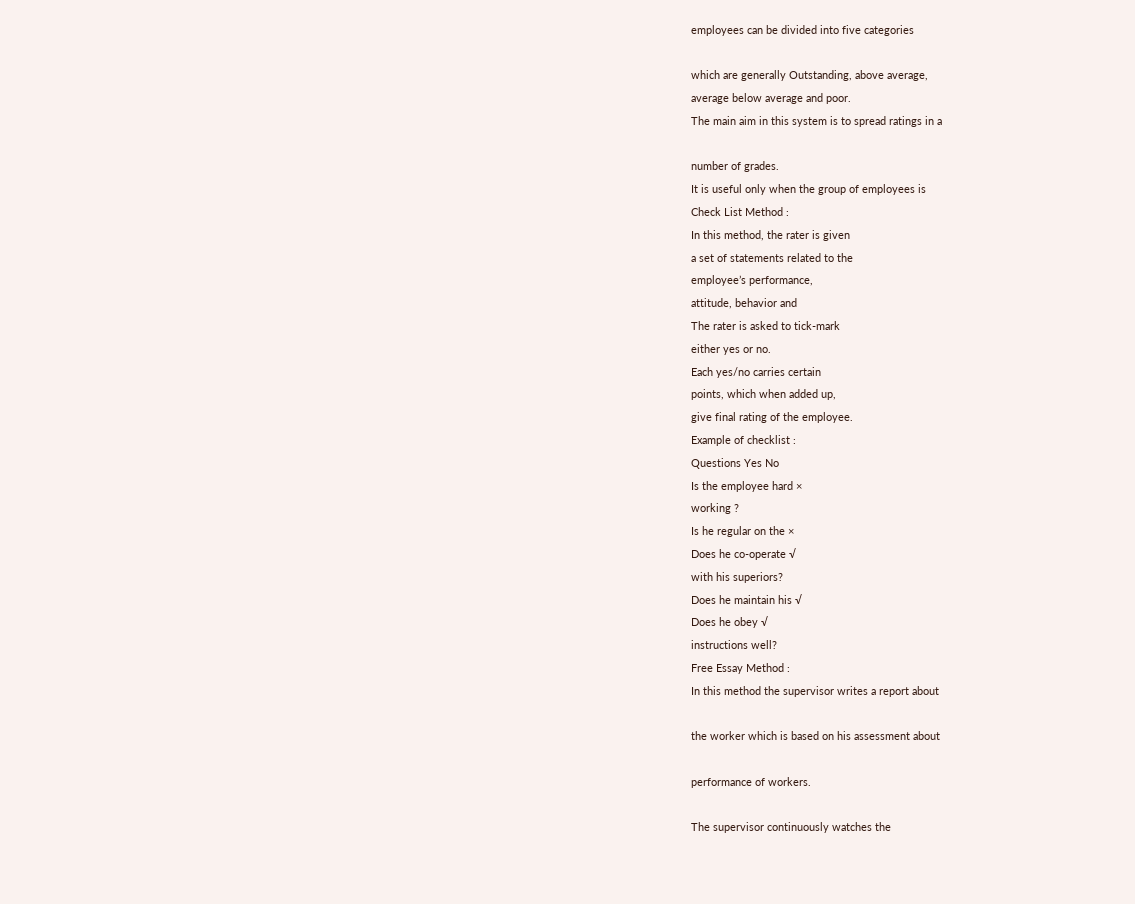employees can be divided into five categories

which are generally Outstanding, above average,
average below average and poor.
The main aim in this system is to spread ratings in a

number of grades.
It is useful only when the group of employees is
Check List Method :
In this method, the rater is given
a set of statements related to the
employee’s performance,
attitude, behavior and
The rater is asked to tick-mark
either yes or no.
Each yes/no carries certain
points, which when added up,
give final rating of the employee.
Example of checklist :
Questions Yes No
Is the employee hard ×
working ?
Is he regular on the ×
Does he co-operate √
with his superiors?
Does he maintain his √
Does he obey √
instructions well?
Free Essay Method :
In this method the supervisor writes a report about

the worker which is based on his assessment about

performance of workers.

The supervisor continuously watches the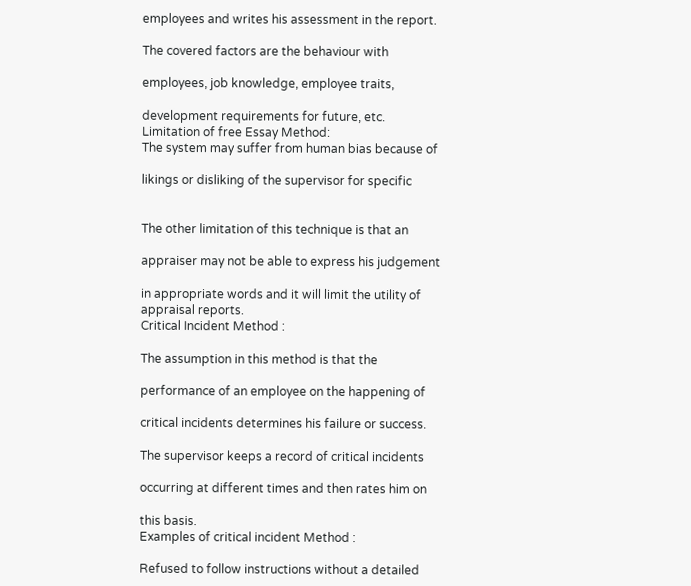employees and writes his assessment in the report.

The covered factors are the behaviour with

employees, job knowledge, employee traits,

development requirements for future, etc.
Limitation of free Essay Method:
The system may suffer from human bias because of

likings or disliking of the supervisor for specific


The other limitation of this technique is that an

appraiser may not be able to express his judgement

in appropriate words and it will limit the utility of
appraisal reports.
Critical Incident Method :

The assumption in this method is that the

performance of an employee on the happening of

critical incidents determines his failure or success.

The supervisor keeps a record of critical incidents

occurring at different times and then rates him on

this basis.
Examples of critical incident Method :

Refused to follow instructions without a detailed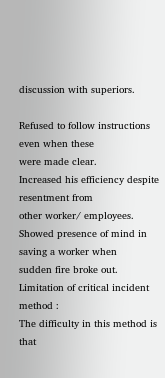discussion with superiors.

Refused to follow instructions even when these
were made clear.
Increased his efficiency despite resentment from
other worker/ employees.
Showed presence of mind in saving a worker when
sudden fire broke out.
Limitation of critical incident
method :
The difficulty in this method is that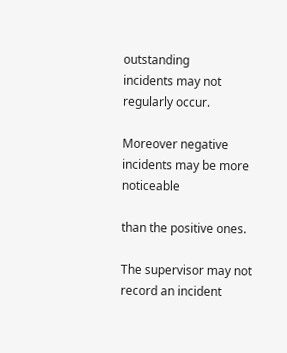outstanding
incidents may not regularly occur.

Moreover negative incidents may be more noticeable

than the positive ones.

The supervisor may not record an incident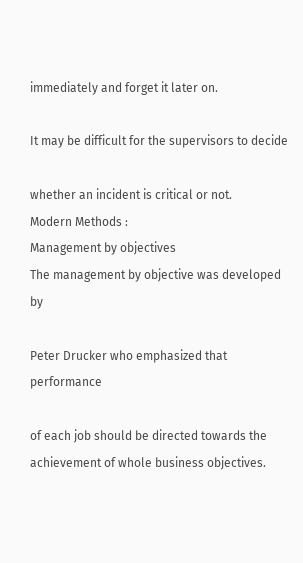immediately and forget it later on.

It may be difficult for the supervisors to decide

whether an incident is critical or not.
Modern Methods :
Management by objectives
The management by objective was developed by

Peter Drucker who emphasized that performance

of each job should be directed towards the
achievement of whole business objectives.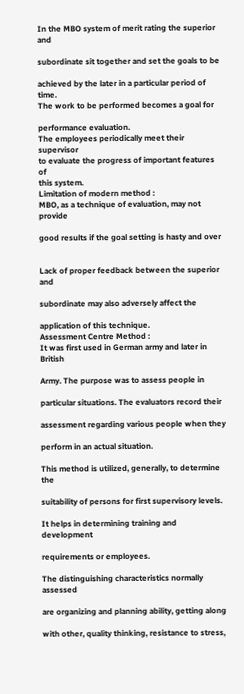In the MBO system of merit rating the superior and

subordinate sit together and set the goals to be

achieved by the later in a particular period of time.
The work to be performed becomes a goal for

performance evaluation.
The employees periodically meet their supervisor
to evaluate the progress of important features of
this system.
Limitation of modern method :
MBO, as a technique of evaluation, may not provide

good results if the goal setting is hasty and over


Lack of proper feedback between the superior and

subordinate may also adversely affect the

application of this technique.
Assessment Centre Method :
It was first used in German army and later in British

Army. The purpose was to assess people in

particular situations. The evaluators record their

assessment regarding various people when they

perform in an actual situation.

This method is utilized, generally, to determine the

suitability of persons for first supervisory levels.

It helps in determining training and development

requirements or employees.

The distinguishing characteristics normally assessed

are organizing and planning ability, getting along

with other, quality thinking, resistance to stress,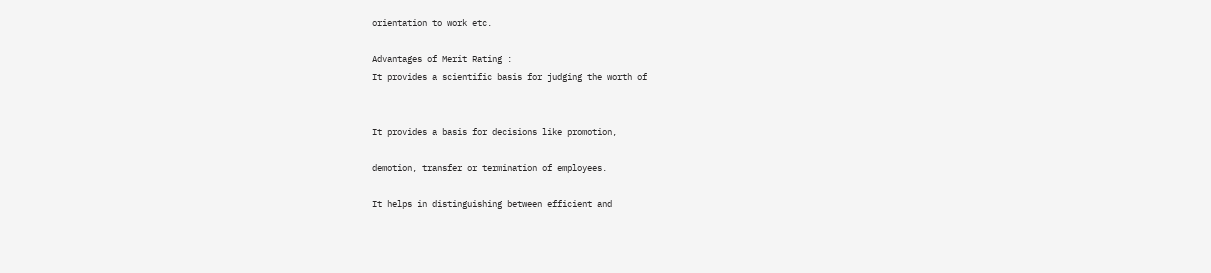orientation to work etc.

Advantages of Merit Rating :
It provides a scientific basis for judging the worth of


It provides a basis for decisions like promotion,

demotion, transfer or termination of employees.

It helps in distinguishing between efficient and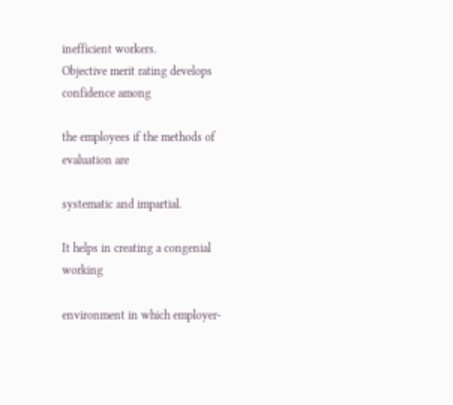inefficient workers.
Objective merit rating develops confidence among

the employees if the methods of evaluation are

systematic and impartial.

It helps in creating a congenial working

environment in which employer-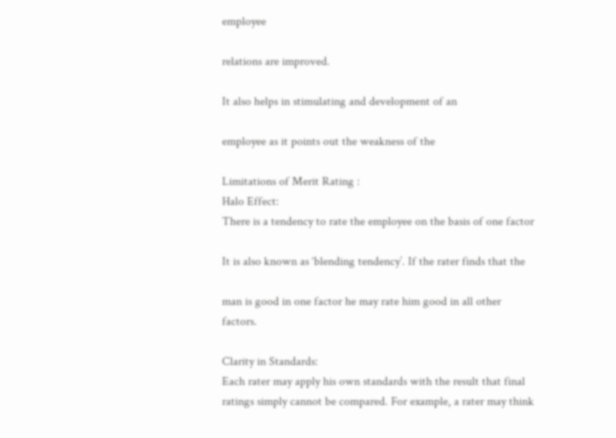employee

relations are improved.

It also helps in stimulating and development of an

employee as it points out the weakness of the

Limitations of Merit Rating :
Halo Effect:
There is a tendency to rate the employee on the basis of one factor

It is also known as ‘blending tendency’. If the rater finds that the

man is good in one factor he may rate him good in all other factors.

Clarity in Standards:
Each rater may apply his own standards with the result that final
ratings simply cannot be compared. For example, a rater may think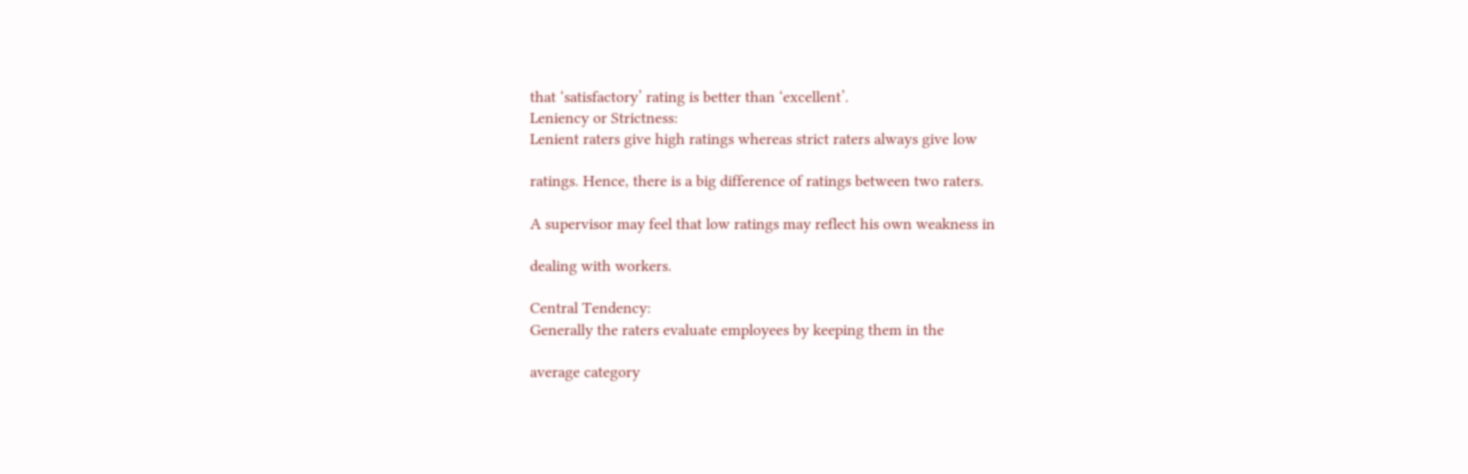that ‘satisfactory’ rating is better than ‘excellent’.
Leniency or Strictness:
Lenient raters give high ratings whereas strict raters always give low

ratings. Hence, there is a big difference of ratings between two raters.

A supervisor may feel that low ratings may reflect his own weakness in

dealing with workers.

Central Tendency:
Generally the raters evaluate employees by keeping them in the

average category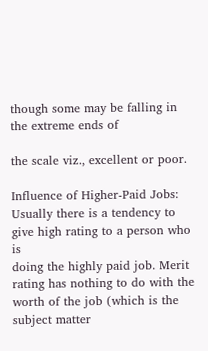though some may be falling in the extreme ends of

the scale viz., excellent or poor.

Influence of Higher-Paid Jobs:
Usually there is a tendency to give high rating to a person who is
doing the highly paid job. Merit rating has nothing to do with the
worth of the job (which is the subject matter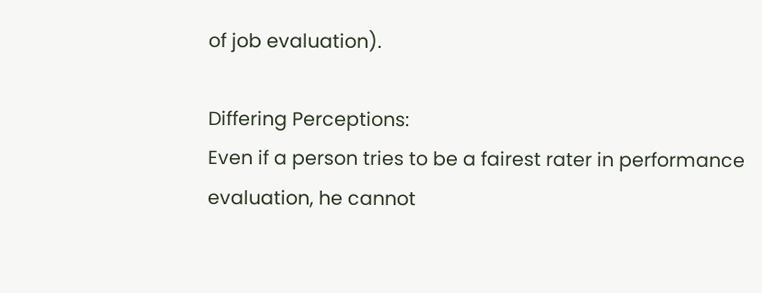of job evaluation).

Differing Perceptions:
Even if a person tries to be a fairest rater in performance
evaluation, he cannot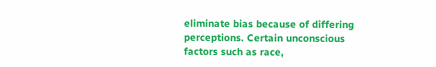eliminate bias because of differing
perceptions. Certain unconscious factors such as race,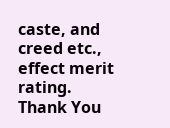caste, and
creed etc., effect merit rating.
Thank You